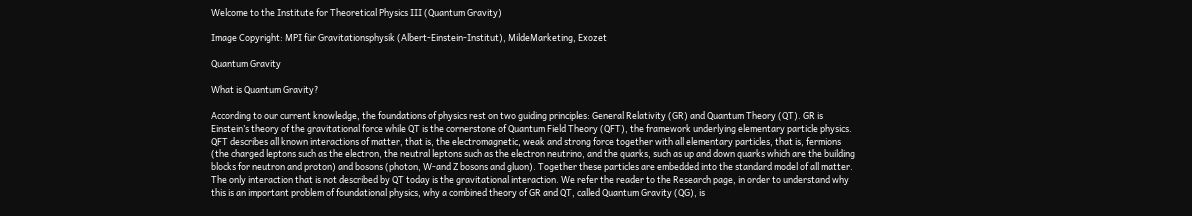Welcome to the Institute for Theoretical Physics III (Quantum Gravity)

Image Copyright: MPI für Gravitationsphysik (Albert-Einstein-Institut), MildeMarketing, Exozet

Quantum Gravity

What is Quantum Gravity?

According to our current knowledge, the foundations of physics rest on two guiding principles: General Relativity (GR) and Quantum Theory (QT). GR is Einstein’s theory of the gravitational force while QT is the cornerstone of Quantum Field Theory (QFT), the framework underlying elementary particle physics. QFT describes all known interactions of matter, that is, the electromagnetic, weak and strong force together with all elementary particles, that is, fermions (the charged leptons such as the electron, the neutral leptons such as the electron neutrino, and the quarks, such as up and down quarks which are the building blocks for neutron and proton) and bosons (photon, W-and Z bosons and gluon). Together these particles are embedded into the standard model of all matter. The only interaction that is not described by QT today is the gravitational interaction. We refer the reader to the Research page, in order to understand why this is an important problem of foundational physics, why a combined theory of GR and QT, called Quantum Gravity (QG), is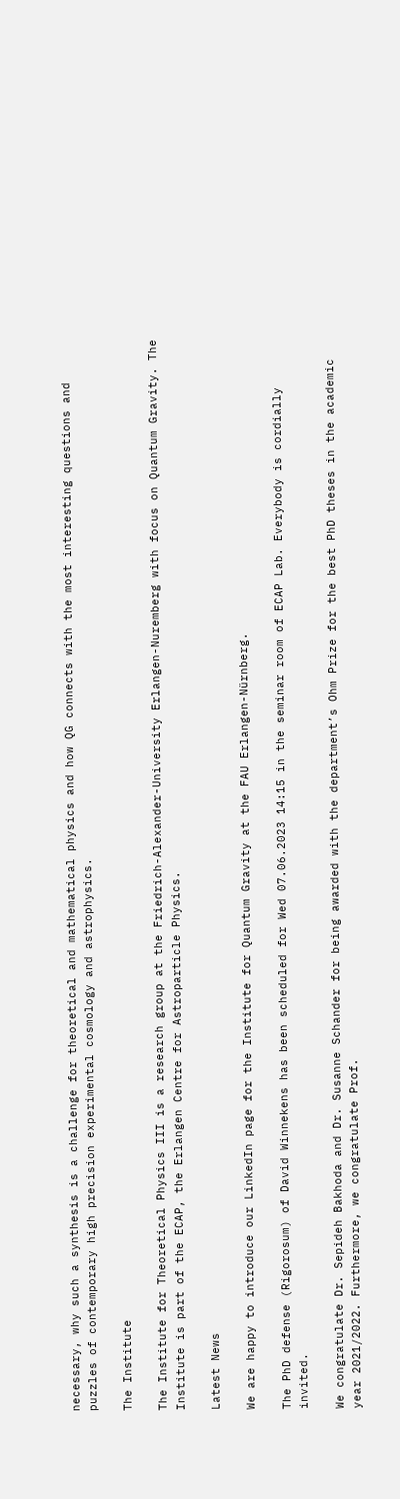necessary, why such a synthesis is a challenge for theoretical and mathematical physics and how QG connects with the most interesting questions and puzzles of contemporary high precision experimental cosmology and astrophysics.

The Institute

The Institute for Theoretical Physics III is a research group at the Friedrich-Alexander-University Erlangen-Nuremberg with focus on Quantum Gravity. The Institute is part of the ECAP, the Erlangen Centre for Astroparticle Physics.

Latest News

We are happy to introduce our LinkedIn page for the Institute for Quantum Gravity at the FAU Erlangen-Nürnberg.

The PhD defense (Rigorosum) of David Winnekens has been scheduled for Wed 07.06.2023 14:15 in the seminar room of ECAP Lab. Everybody is cordially invited.

We congratulate Dr. Sepideh Bakhoda and Dr. Susanne Schander for being awarded with the department’s Ohm Prize for the best PhD theses in the academic year 2021/2022. Furthermore, we congratulate Prof.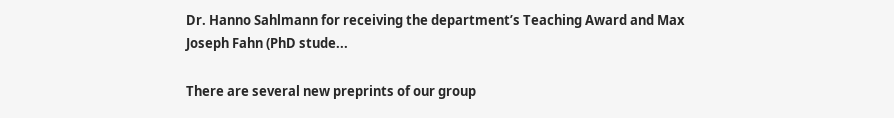Dr. Hanno Sahlmann for receiving the department’s Teaching Award and Max Joseph Fahn (PhD stude...

There are several new preprints of our group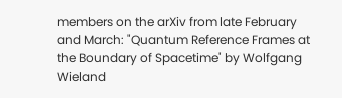members on the arXiv from late February and March: "Quantum Reference Frames at the Boundary of Spacetime" by Wolfgang Wieland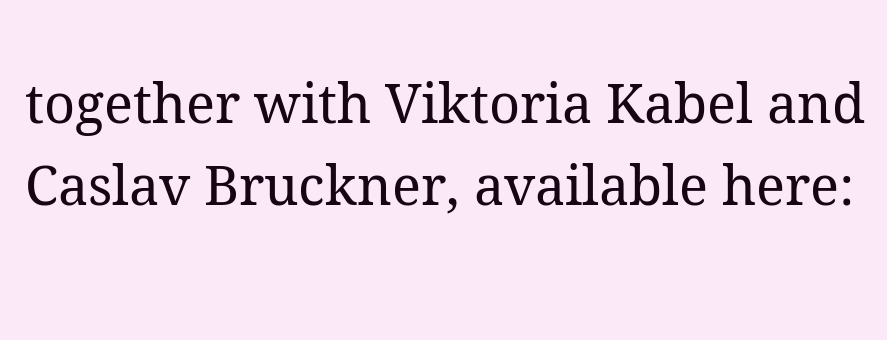together with Viktoria Kabel and Caslav Bruckner, available here: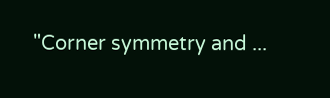"Corner symmetry and ...